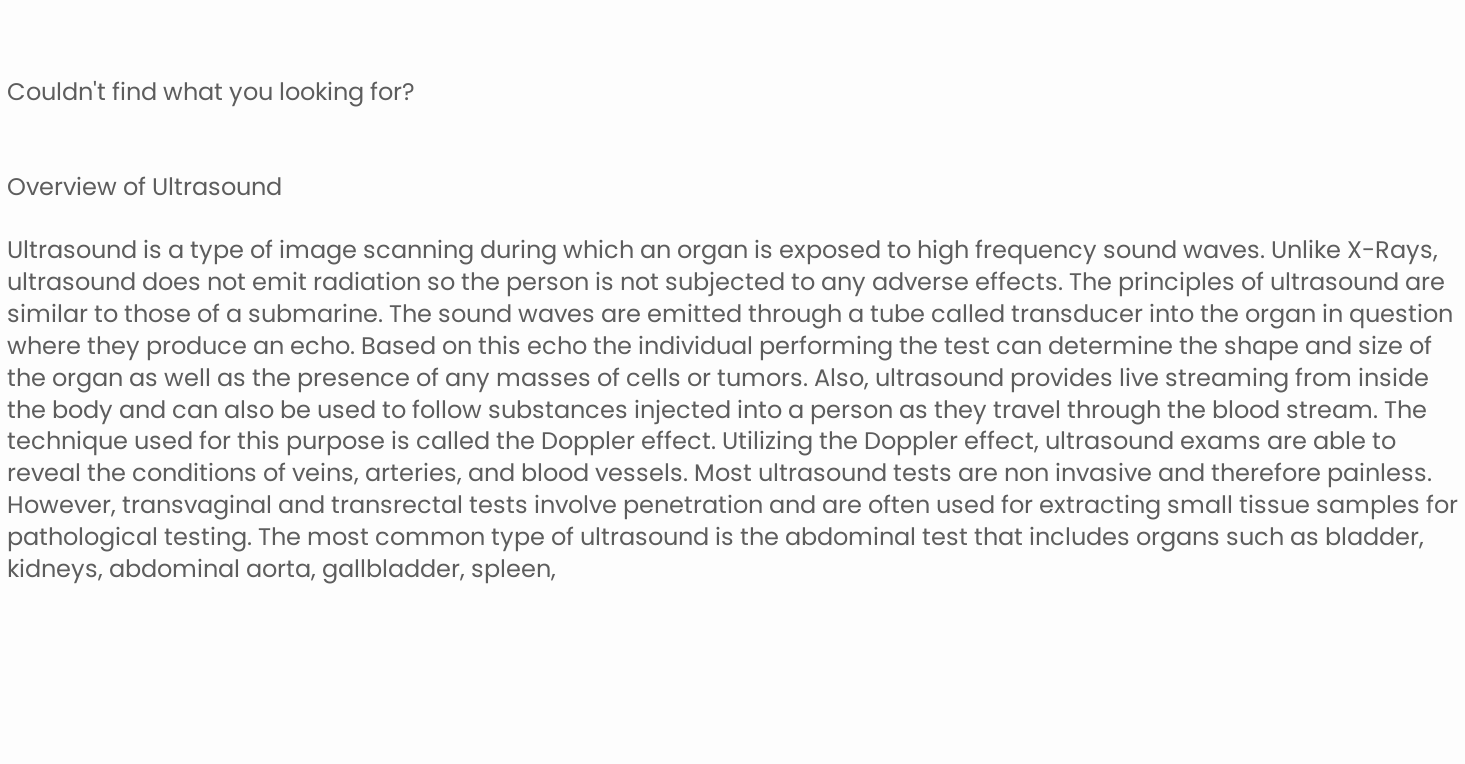Couldn't find what you looking for?


Overview of Ultrasound

Ultrasound is a type of image scanning during which an organ is exposed to high frequency sound waves. Unlike X-Rays, ultrasound does not emit radiation so the person is not subjected to any adverse effects. The principles of ultrasound are similar to those of a submarine. The sound waves are emitted through a tube called transducer into the organ in question where they produce an echo. Based on this echo the individual performing the test can determine the shape and size of the organ as well as the presence of any masses of cells or tumors. Also, ultrasound provides live streaming from inside the body and can also be used to follow substances injected into a person as they travel through the blood stream. The technique used for this purpose is called the Doppler effect. Utilizing the Doppler effect, ultrasound exams are able to reveal the conditions of veins, arteries, and blood vessels. Most ultrasound tests are non invasive and therefore painless. However, transvaginal and transrectal tests involve penetration and are often used for extracting small tissue samples for pathological testing. The most common type of ultrasound is the abdominal test that includes organs such as bladder, kidneys, abdominal aorta, gallbladder, spleen,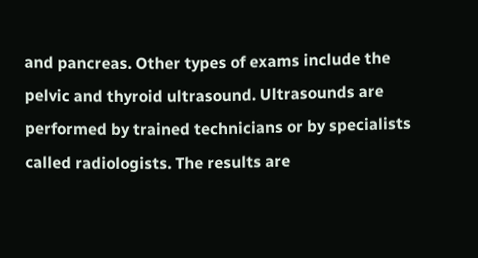and pancreas. Other types of exams include the pelvic and thyroid ultrasound. Ultrasounds are performed by trained technicians or by specialists called radiologists. The results are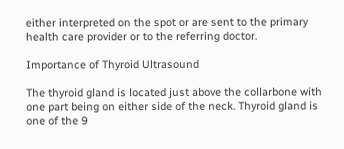either interpreted on the spot or are sent to the primary health care provider or to the referring doctor.

Importance of Thyroid Ultrasound

The thyroid gland is located just above the collarbone with one part being on either side of the neck. Thyroid gland is one of the 9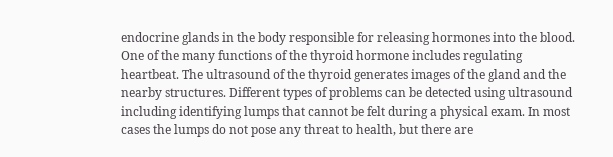endocrine glands in the body responsible for releasing hormones into the blood. One of the many functions of the thyroid hormone includes regulating heartbeat. The ultrasound of the thyroid generates images of the gland and the nearby structures. Different types of problems can be detected using ultrasound including identifying lumps that cannot be felt during a physical exam. In most cases the lumps do not pose any threat to health, but there are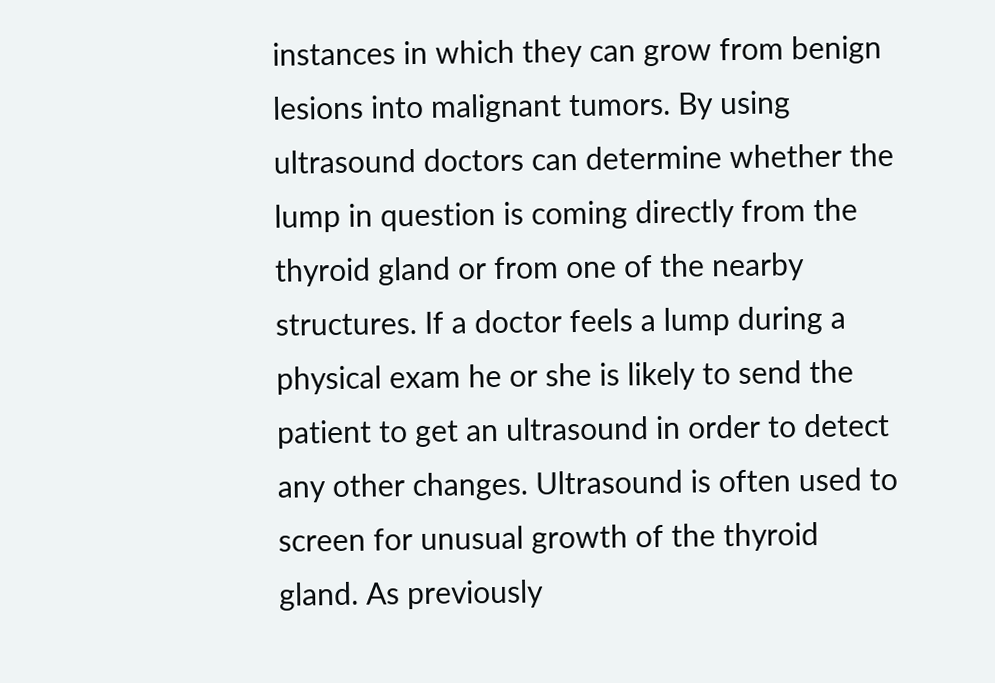instances in which they can grow from benign lesions into malignant tumors. By using ultrasound doctors can determine whether the lump in question is coming directly from the thyroid gland or from one of the nearby structures. If a doctor feels a lump during a physical exam he or she is likely to send the patient to get an ultrasound in order to detect any other changes. Ultrasound is often used to screen for unusual growth of the thyroid gland. As previously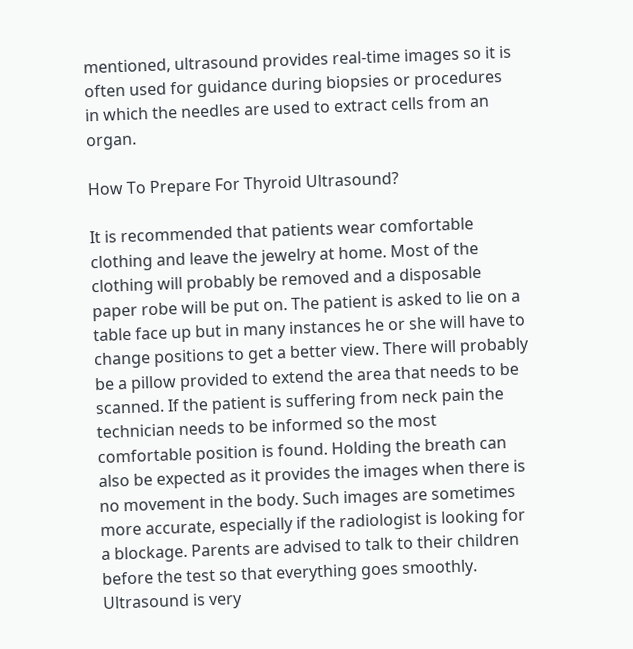mentioned, ultrasound provides real-time images so it is often used for guidance during biopsies or procedures in which the needles are used to extract cells from an organ.

How To Prepare For Thyroid Ultrasound?

It is recommended that patients wear comfortable clothing and leave the jewelry at home. Most of the clothing will probably be removed and a disposable paper robe will be put on. The patient is asked to lie on a table face up but in many instances he or she will have to change positions to get a better view. There will probably be a pillow provided to extend the area that needs to be scanned. If the patient is suffering from neck pain the technician needs to be informed so the most comfortable position is found. Holding the breath can also be expected as it provides the images when there is no movement in the body. Such images are sometimes more accurate, especially if the radiologist is looking for a blockage. Parents are advised to talk to their children before the test so that everything goes smoothly. Ultrasound is very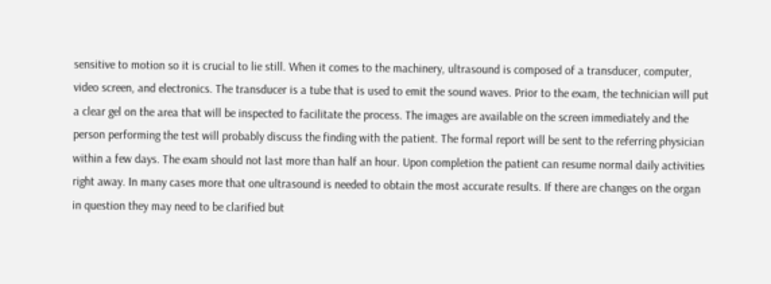sensitive to motion so it is crucial to lie still. When it comes to the machinery, ultrasound is composed of a transducer, computer, video screen, and electronics. The transducer is a tube that is used to emit the sound waves. Prior to the exam, the technician will put a clear gel on the area that will be inspected to facilitate the process. The images are available on the screen immediately and the person performing the test will probably discuss the finding with the patient. The formal report will be sent to the referring physician within a few days. The exam should not last more than half an hour. Upon completion the patient can resume normal daily activities right away. In many cases more that one ultrasound is needed to obtain the most accurate results. If there are changes on the organ in question they may need to be clarified but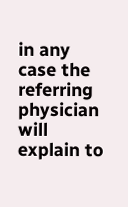in any case the referring physician will explain to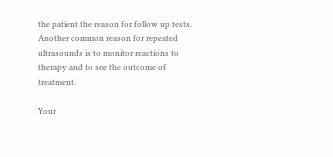the patient the reason for follow up tests. Another common reason for repeated ultrasounds is to monitor reactions to therapy and to see the outcome of treatment.

Your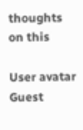thoughts on this

User avatar Guest